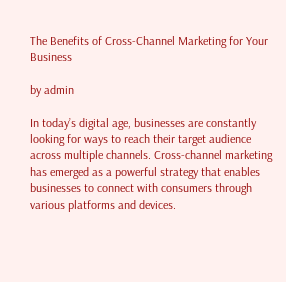The Benefits of Cross-Channel Marketing for Your Business

by admin

In today’s digital age, businesses are constantly looking for ways to reach their target audience across multiple channels. Cross-channel marketing has emerged as a powerful strategy that enables businesses to connect with consumers through various platforms and devices.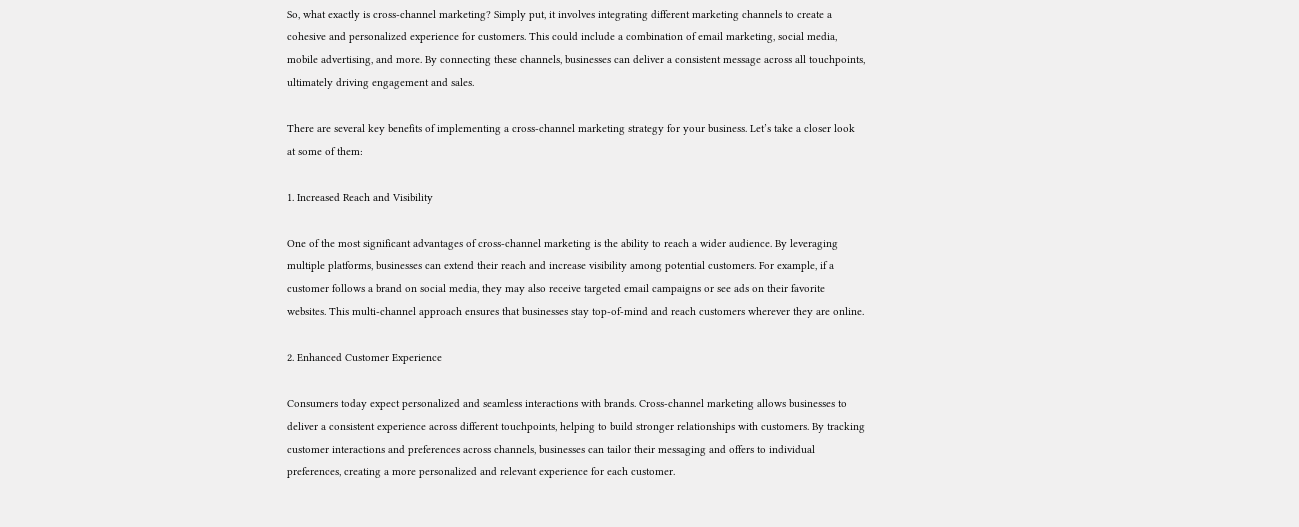So, what exactly is cross-channel marketing? Simply put, it involves integrating different marketing channels to create a cohesive and personalized experience for customers. This could include a combination of email marketing, social media, mobile advertising, and more. By connecting these channels, businesses can deliver a consistent message across all touchpoints, ultimately driving engagement and sales.

There are several key benefits of implementing a cross-channel marketing strategy for your business. Let’s take a closer look at some of them:

1. Increased Reach and Visibility

One of the most significant advantages of cross-channel marketing is the ability to reach a wider audience. By leveraging multiple platforms, businesses can extend their reach and increase visibility among potential customers. For example, if a customer follows a brand on social media, they may also receive targeted email campaigns or see ads on their favorite websites. This multi-channel approach ensures that businesses stay top-of-mind and reach customers wherever they are online.

2. Enhanced Customer Experience

Consumers today expect personalized and seamless interactions with brands. Cross-channel marketing allows businesses to deliver a consistent experience across different touchpoints, helping to build stronger relationships with customers. By tracking customer interactions and preferences across channels, businesses can tailor their messaging and offers to individual preferences, creating a more personalized and relevant experience for each customer.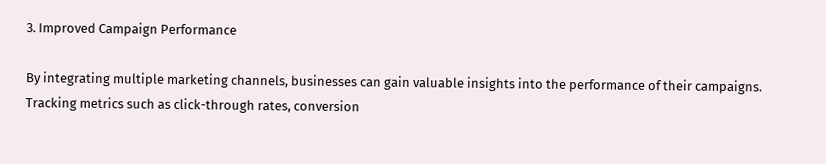3. Improved Campaign Performance

By integrating multiple marketing channels, businesses can gain valuable insights into the performance of their campaigns. Tracking metrics such as click-through rates, conversion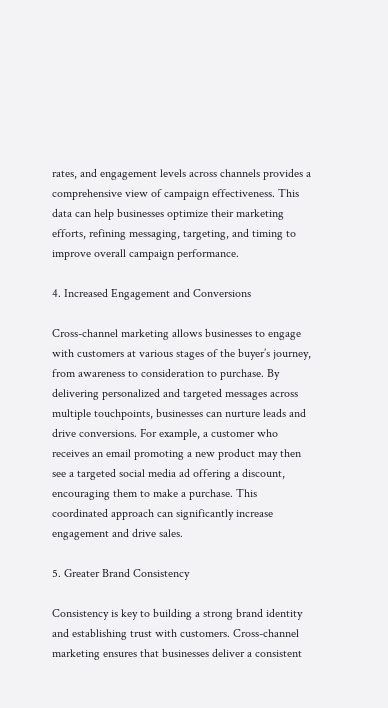rates, and engagement levels across channels provides a comprehensive view of campaign effectiveness. This data can help businesses optimize their marketing efforts, refining messaging, targeting, and timing to improve overall campaign performance.

4. Increased Engagement and Conversions

Cross-channel marketing allows businesses to engage with customers at various stages of the buyer’s journey, from awareness to consideration to purchase. By delivering personalized and targeted messages across multiple touchpoints, businesses can nurture leads and drive conversions. For example, a customer who receives an email promoting a new product may then see a targeted social media ad offering a discount, encouraging them to make a purchase. This coordinated approach can significantly increase engagement and drive sales.

5. Greater Brand Consistency

Consistency is key to building a strong brand identity and establishing trust with customers. Cross-channel marketing ensures that businesses deliver a consistent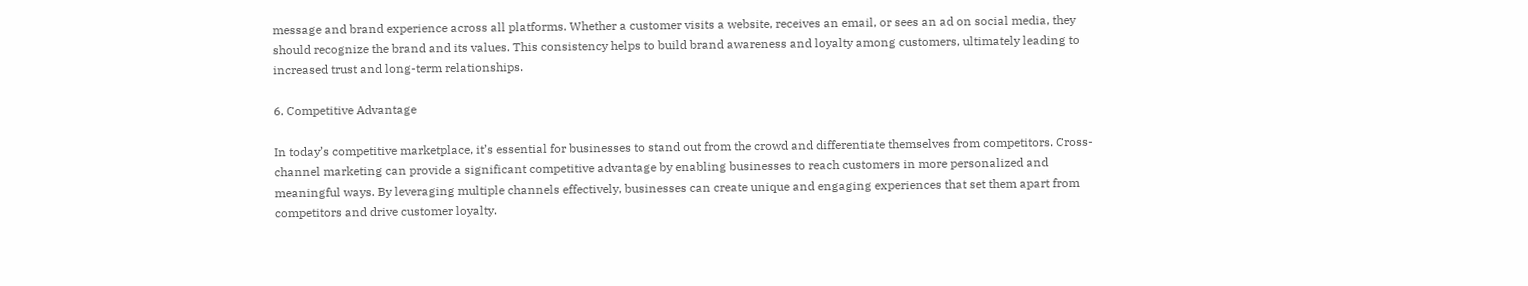message and brand experience across all platforms. Whether a customer visits a website, receives an email, or sees an ad on social media, they should recognize the brand and its values. This consistency helps to build brand awareness and loyalty among customers, ultimately leading to increased trust and long-term relationships.

6. Competitive Advantage

In today’s competitive marketplace, it’s essential for businesses to stand out from the crowd and differentiate themselves from competitors. Cross-channel marketing can provide a significant competitive advantage by enabling businesses to reach customers in more personalized and meaningful ways. By leveraging multiple channels effectively, businesses can create unique and engaging experiences that set them apart from competitors and drive customer loyalty.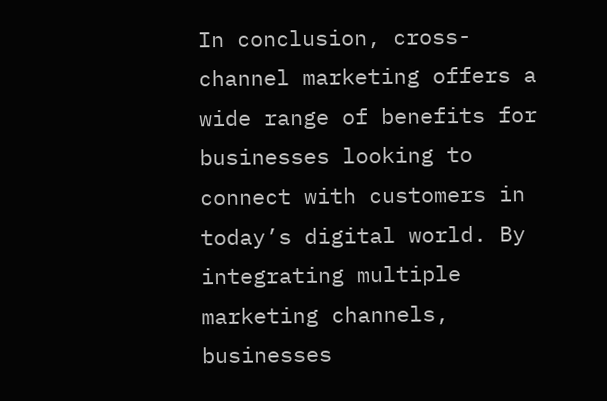In conclusion, cross-channel marketing offers a wide range of benefits for businesses looking to connect with customers in today’s digital world. By integrating multiple marketing channels, businesses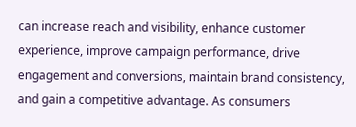can increase reach and visibility, enhance customer experience, improve campaign performance, drive engagement and conversions, maintain brand consistency, and gain a competitive advantage. As consumers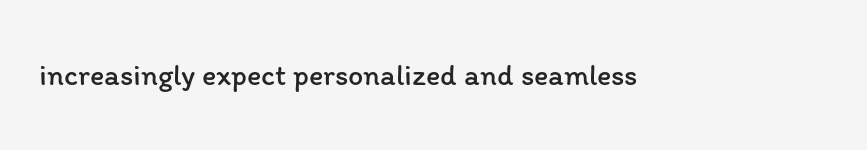increasingly expect personalized and seamless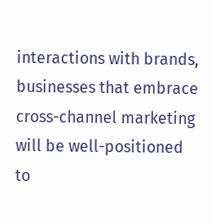interactions with brands, businesses that embrace cross-channel marketing will be well-positioned to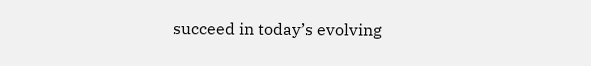succeed in today’s evolving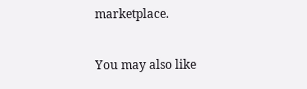marketplace.

You may also like